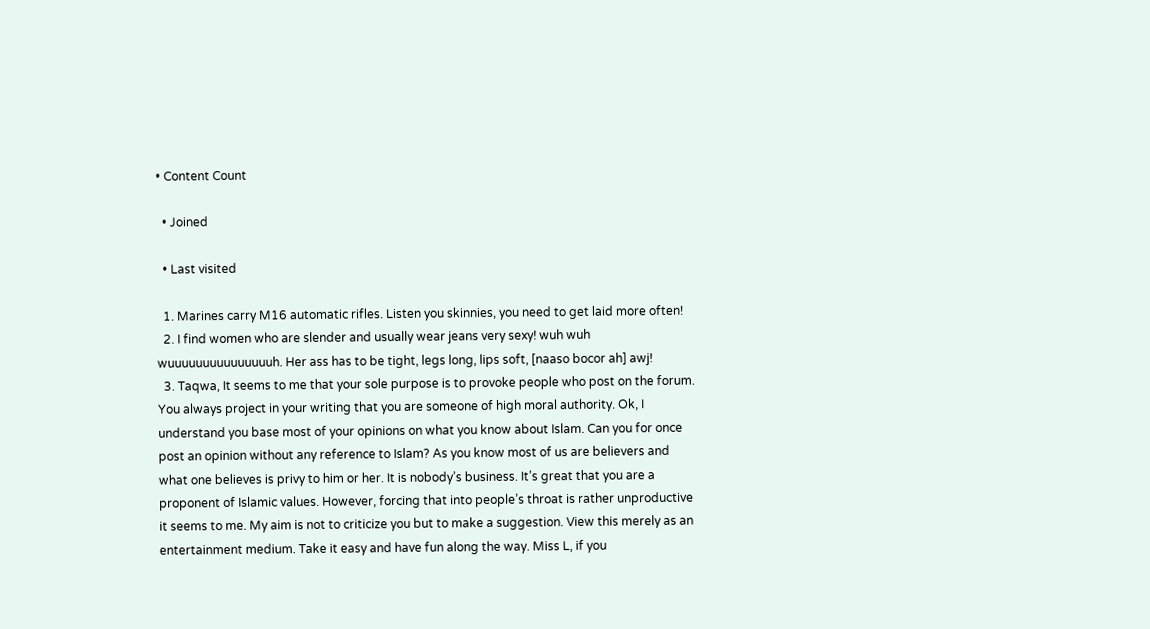• Content Count

  • Joined

  • Last visited

  1. Marines carry M16 automatic rifles. Listen you skinnies, you need to get laid more often!
  2. I find women who are slender and usually wear jeans very sexy! wuh wuh wuuuuuuuuuuuuuuuh. Her ass has to be tight, legs long, lips soft, [naaso bocor ah] awj!
  3. Taqwa, It seems to me that your sole purpose is to provoke people who post on the forum. You always project in your writing that you are someone of high moral authority. Ok, I understand you base most of your opinions on what you know about Islam. Can you for once post an opinion without any reference to Islam? As you know most of us are believers and what one believes is privy to him or her. It is nobody’s business. It’s great that you are a proponent of Islamic values. However, forcing that into people’s throat is rather unproductive it seems to me. My aim is not to criticize you but to make a suggestion. View this merely as an entertainment medium. Take it easy and have fun along the way. Miss L, if you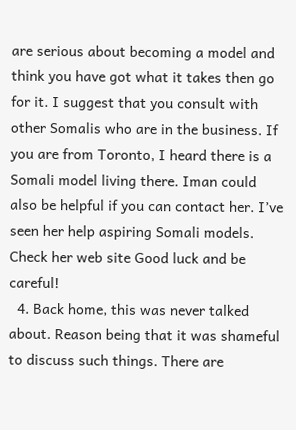are serious about becoming a model and think you have got what it takes then go for it. I suggest that you consult with other Somalis who are in the business. If you are from Toronto, I heard there is a Somali model living there. Iman could also be helpful if you can contact her. I’ve seen her help aspiring Somali models. Check her web site Good luck and be careful!
  4. Back home, this was never talked about. Reason being that it was shameful to discuss such things. There are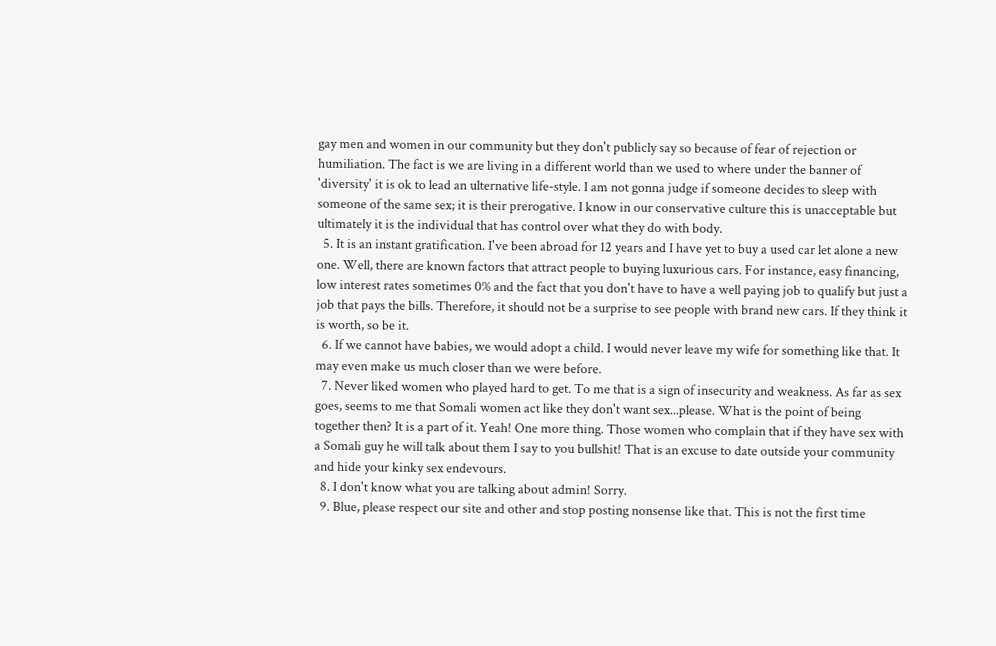gay men and women in our community but they don't publicly say so because of fear of rejection or humiliation. The fact is we are living in a different world than we used to where under the banner of 'diversity' it is ok to lead an ulternative life-style. I am not gonna judge if someone decides to sleep with someone of the same sex; it is their prerogative. I know in our conservative culture this is unacceptable but ultimately it is the individual that has control over what they do with body.
  5. It is an instant gratification. I've been abroad for 12 years and I have yet to buy a used car let alone a new one. Well, there are known factors that attract people to buying luxurious cars. For instance, easy financing, low interest rates sometimes 0% and the fact that you don't have to have a well paying job to qualify but just a job that pays the bills. Therefore, it should not be a surprise to see people with brand new cars. If they think it is worth, so be it.
  6. If we cannot have babies, we would adopt a child. I would never leave my wife for something like that. It may even make us much closer than we were before.
  7. Never liked women who played hard to get. To me that is a sign of insecurity and weakness. As far as sex goes, seems to me that Somali women act like they don't want sex...please. What is the point of being together then? It is a part of it. Yeah! One more thing. Those women who complain that if they have sex with a Somali guy he will talk about them I say to you bullshit! That is an excuse to date outside your community and hide your kinky sex endevours.
  8. I don't know what you are talking about admin! Sorry.
  9. Blue, please respect our site and other and stop posting nonsense like that. This is not the first time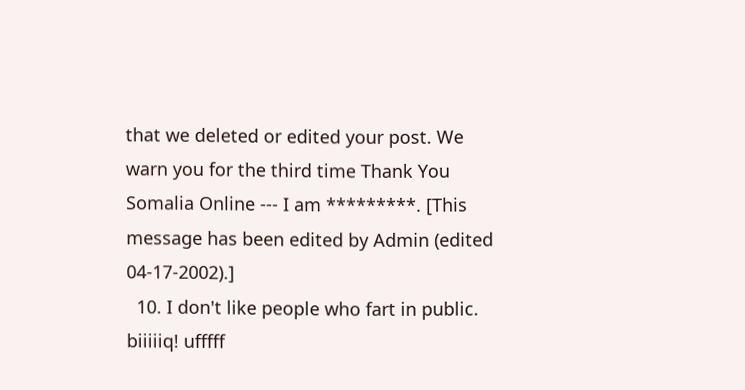that we deleted or edited your post. We warn you for the third time Thank You Somalia Online --- I am *********. [This message has been edited by Admin (edited 04-17-2002).]
  10. I don't like people who fart in public. biiiiiq! ufffff